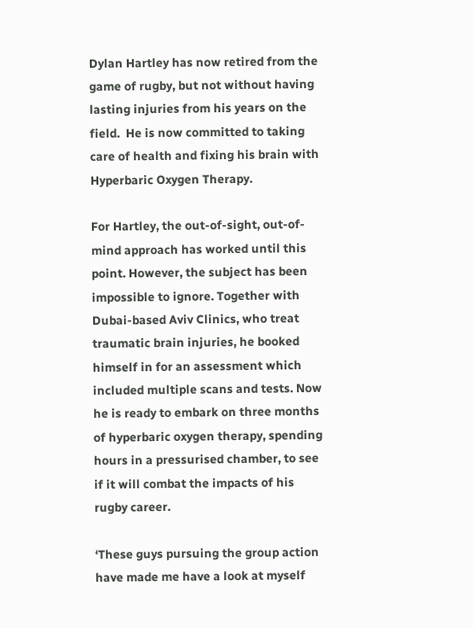Dylan Hartley has now retired from the game of rugby, but not without having lasting injuries from his years on the field.  He is now committed to taking care of health and fixing his brain with Hyperbaric Oxygen Therapy.

For Hartley, the out-of-sight, out-of-mind approach has worked until this point. However, the subject has been impossible to ignore. Together with Dubai-based Aviv Clinics, who treat traumatic brain injuries, he booked himself in for an assessment which included multiple scans and tests. Now he is ready to embark on three months of hyperbaric oxygen therapy, spending hours in a pressurised chamber, to see if it will combat the impacts of his rugby career.

‘These guys pursuing the group action have made me have a look at myself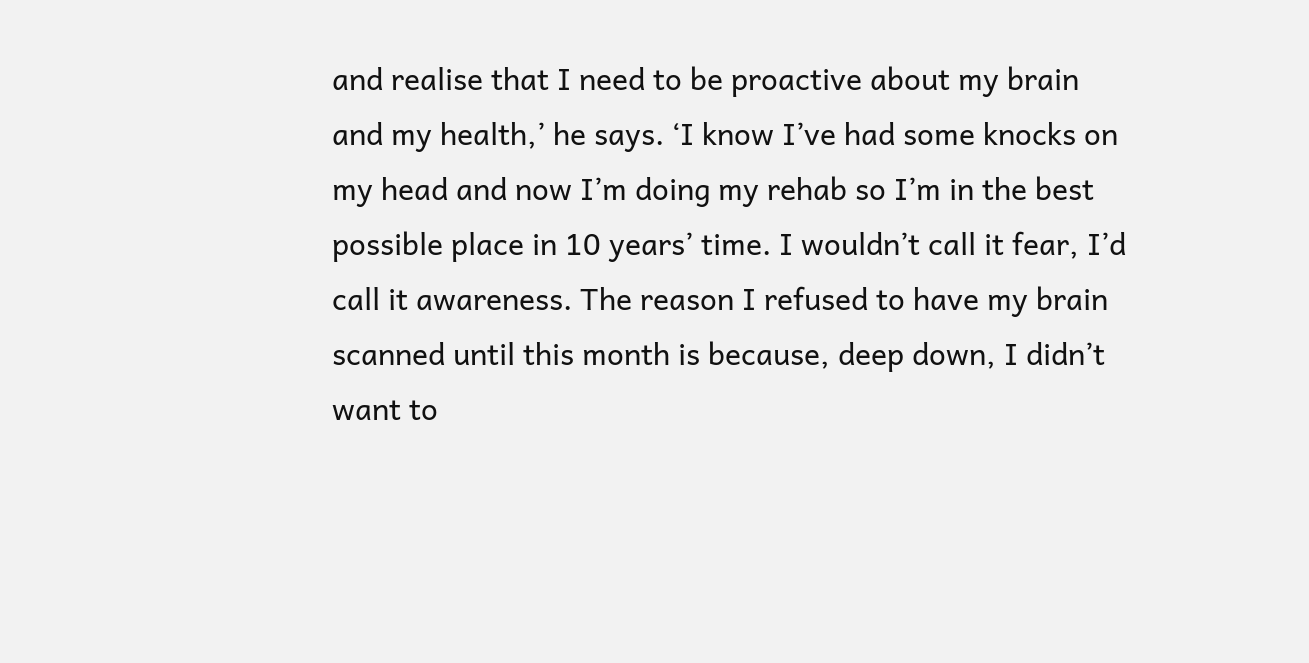and realise that I need to be proactive about my brain and my health,’ he says. ‘I know I’ve had some knocks on my head and now I’m doing my rehab so I’m in the best possible place in 10 years’ time. I wouldn’t call it fear, I’d call it awareness. The reason I refused to have my brain scanned until this month is because, deep down, I didn’t want to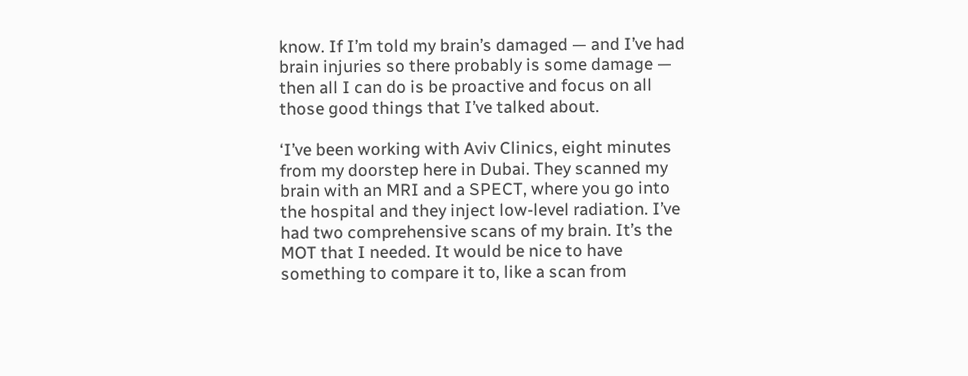know. If I’m told my brain’s damaged — and I’ve had brain injuries so there probably is some damage — then all I can do is be proactive and focus on all those good things that I’ve talked about.

‘I’ve been working with Aviv Clinics, eight minutes from my doorstep here in Dubai. They scanned my brain with an MRI and a SPECT, where you go into the hospital and they inject low-level radiation. I’ve had two comprehensive scans of my brain. It’s the MOT that I needed. It would be nice to have something to compare it to, like a scan from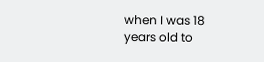when I was 18 years old to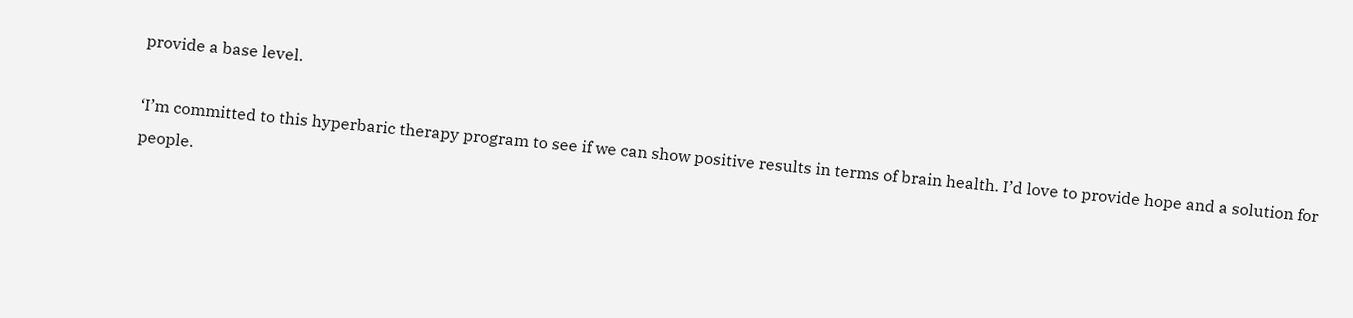provide a base level.

‘I’m committed to this hyperbaric therapy program to see if we can show positive results in terms of brain health. I’d love to provide hope and a solution for people.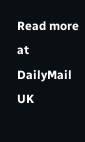Read more at DailyMail UK